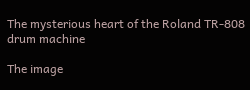The mysterious heart of the Roland TR-808 drum machine

The image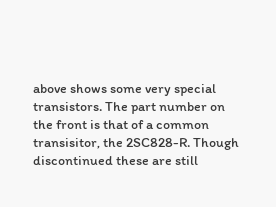above shows some very special transistors. The part number on the front is that of a common transisitor, the 2SC828-R. Though discontinued these are still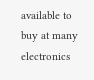available to buy at many electronics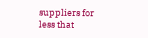suppliers for less that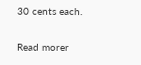30 cents each.

Read morer